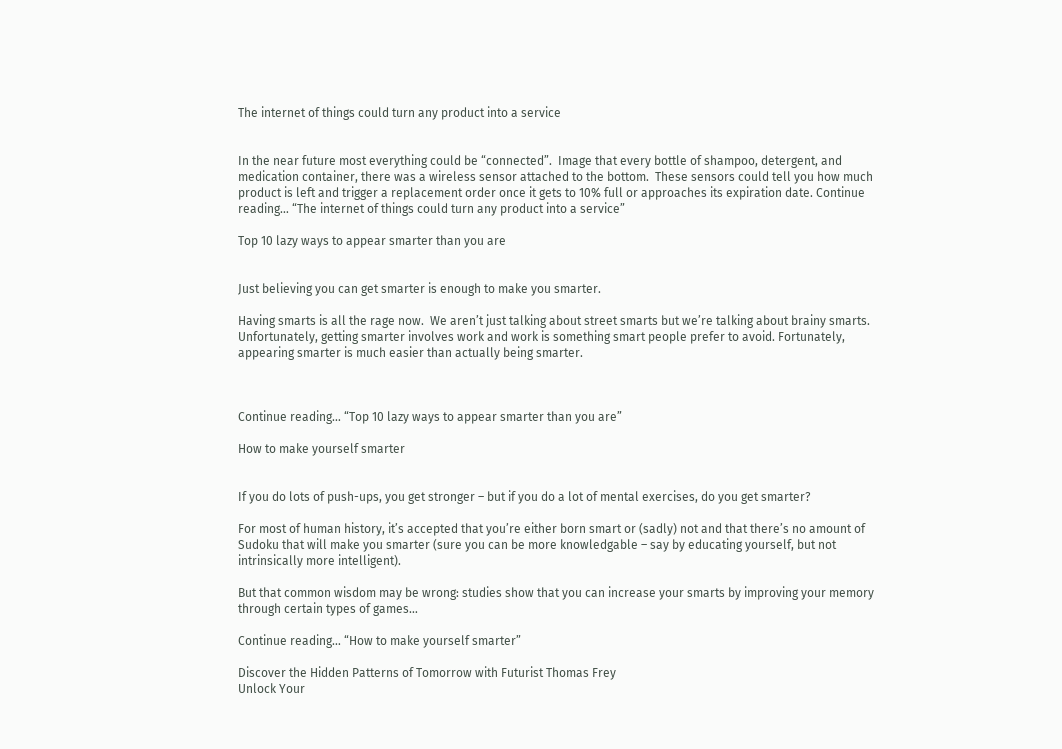The internet of things could turn any product into a service


In the near future most everything could be “connected”.  Image that every bottle of shampoo, detergent, and medication container, there was a wireless sensor attached to the bottom.  These sensors could tell you how much product is left and trigger a replacement order once it gets to 10% full or approaches its expiration date. Continue reading… “The internet of things could turn any product into a service”

Top 10 lazy ways to appear smarter than you are


Just believing you can get smarter is enough to make you smarter.

Having smarts is all the rage now.  We aren’t just talking about street smarts but we’re talking about brainy smarts. Unfortunately, getting smarter involves work and work is something smart people prefer to avoid. Fortunately, appearing smarter is much easier than actually being smarter.



Continue reading… “Top 10 lazy ways to appear smarter than you are”

How to make yourself smarter


If you do lots of push-ups, you get stronger – but if you do a lot of mental exercises, do you get smarter?

For most of human history, it’s accepted that you’re either born smart or (sadly) not and that there’s no amount of Sudoku that will make you smarter (sure you can be more knowledgable – say by educating yourself, but not intrinsically more intelligent).

But that common wisdom may be wrong: studies show that you can increase your smarts by improving your memory through certain types of games…

Continue reading… “How to make yourself smarter”

Discover the Hidden Patterns of Tomorrow with Futurist Thomas Frey
Unlock Your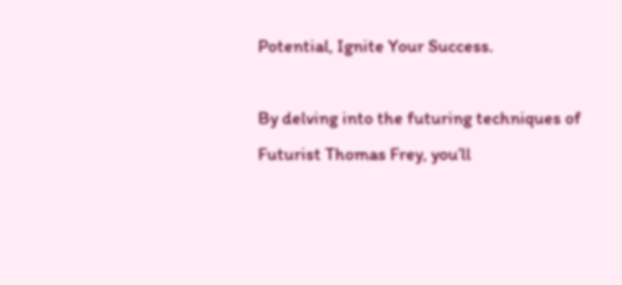Potential, Ignite Your Success.

By delving into the futuring techniques of Futurist Thomas Frey, you’ll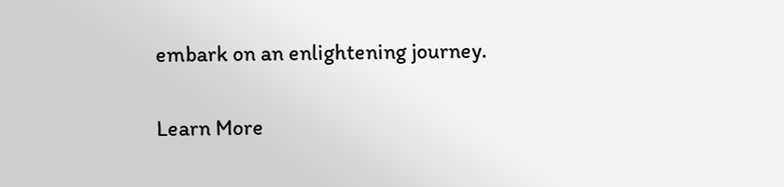embark on an enlightening journey.

Learn More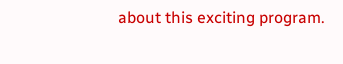about this exciting program.